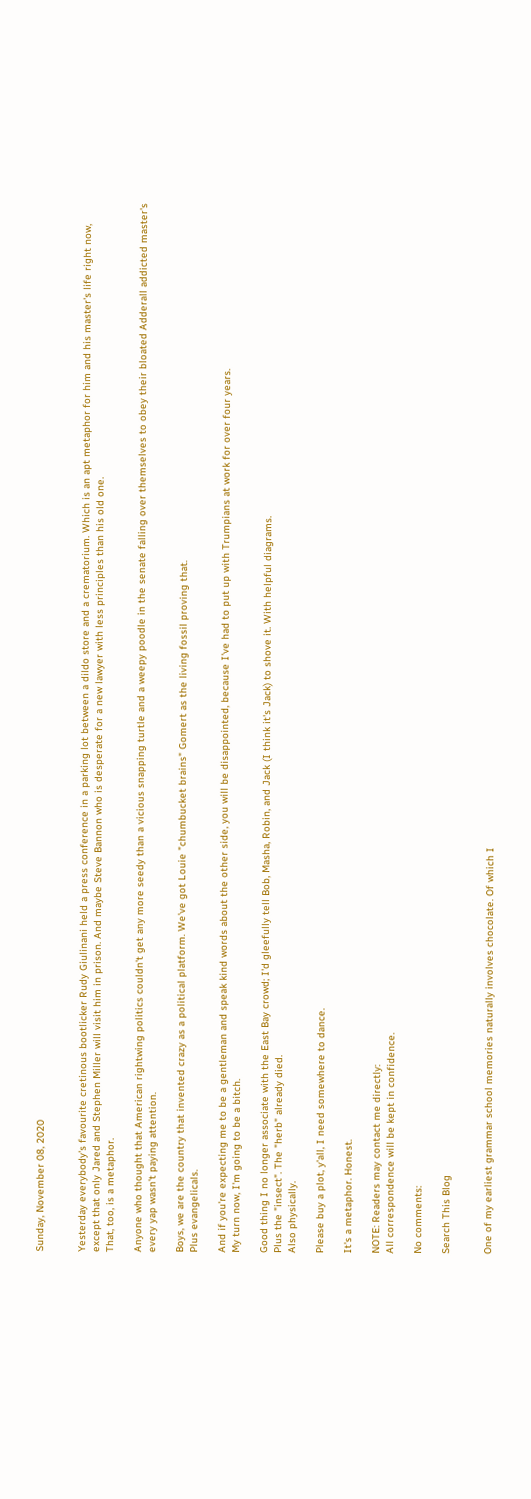Sunday, November 08, 2020


Yesterday everybody's favourite cretinous bootlicker Rudy Giulinani held a press conference in a parking lot between a dildo store and a crematorium. Which is an apt metaphor for him and his master's life right now, except that only Jared and Stephen Miller will visit him in prison. And maybe Steve Bannon who is desperate for a new lawyer with less principles than his old one.
That, too, is a metaphor.

Anyone who thought that American rightwing politics couldn't get any more seedy than a vicious snapping turtle and a weepy poodle in the senate falling over themselves to obey their bloated Adderall addicted master's every yap wasn't paying attention.

Boys, we are the country that invented crazy as a political platform. We've got Louie "chumbucket brains" Gomert as the living fossil proving that.
Plus evangelicals.

And if you're expecting me to be a gentleman and speak kind words about the other side, you will be disappointed, because I've had to put up with Trumpians at work for over four years.
My turn now, I'm going to be a bitch.

Good thing I no longer associate with the East Bay crowd; I'd gleefully tell Bob, Masha, Robin, and Jack (I think it's Jack) to shove it. With helpful diagrams.
Plus the "insect". The "herb" already died.
Also physically.

Please buy a plot, y'all, I need somewhere to dance.

It's a metaphor. Honest.

NOTE: Readers may contact me directly:
All correspondence will be kept in confidence.

No comments:

Search This Blog


One of my earliest grammar school memories naturally involves chocolate. Of which I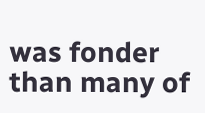was fonder than many of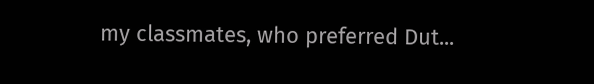my classmates, who preferred Dut...